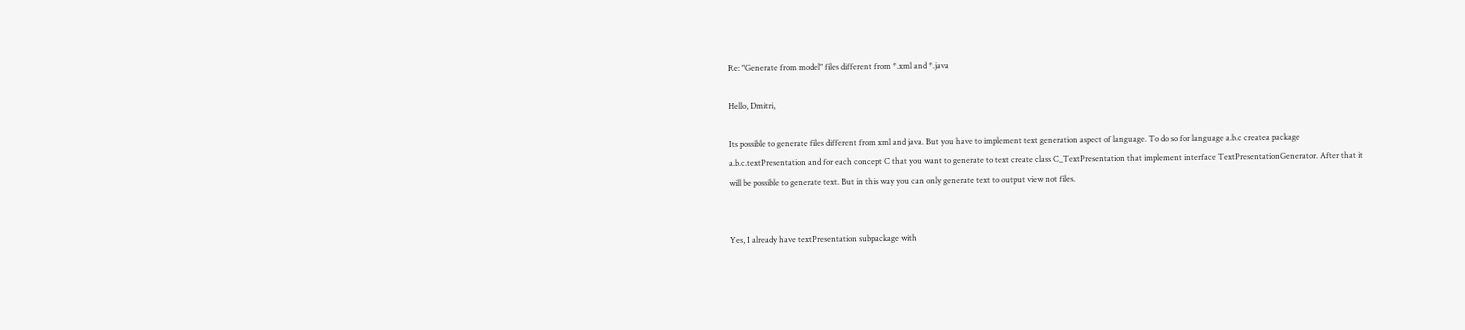Re: "Generate from model" files different from *.xml and *.java

Hello, Dmitri,

Its possible to generate files different from xml and java. But you have to implement text generation aspect of language. To do so for language a.b.c createa package a.b.c.textPresentation and for each concept C that you want to generate to text create class C_TextPresentation that implement interface TextPresentationGenerator. After that it will be possible to generate text. But in this way you can only generate text to output view not files.


Yes, I already have textPresentation subpackage with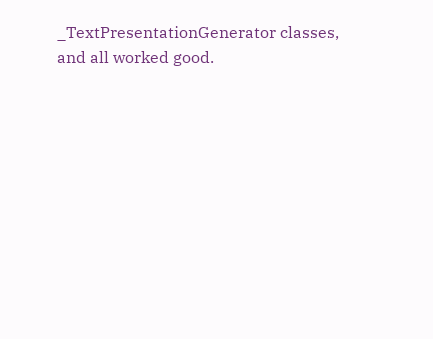_TextPresentationGenerator classes, and all worked good.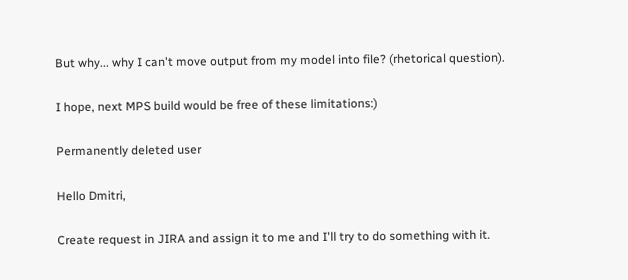But why... why I can't move output from my model into file? (rhetorical question).

I hope, next MPS build would be free of these limitations:)

Permanently deleted user

Hello Dmitri,

Create request in JIRA and assign it to me and I'll try to do something with it.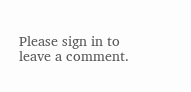Please sign in to leave a comment.